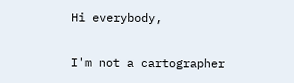Hi everybody,

I'm not a cartographer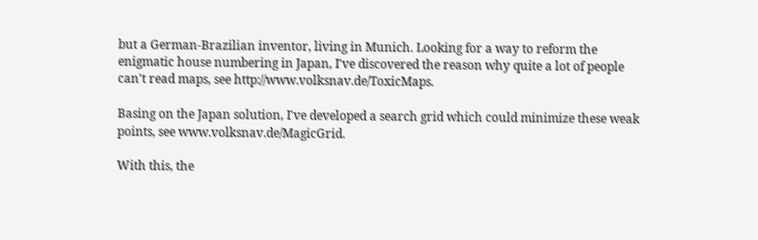but a German-Brazilian inventor, living in Munich. Looking for a way to reform the enigmatic house numbering in Japan, I've discovered the reason why quite a lot of people can't read maps, see http://www.volksnav.de/ToxicMaps.

Basing on the Japan solution, I've developed a search grid which could minimize these weak points, see www.volksnav.de/MagicGrid.

With this, the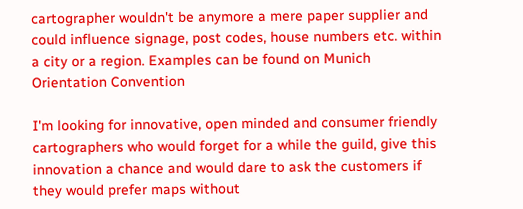cartographer wouldn't be anymore a mere paper supplier and could influence signage, post codes, house numbers etc. within a city or a region. Examples can be found on Munich Orientation Convention

I'm looking for innovative, open minded and consumer friendly cartographers who would forget for a while the guild, give this innovation a chance and would dare to ask the customers if they would prefer maps without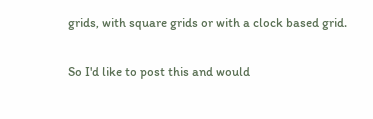grids, with square grids or with a clock based grid.

So I'd like to post this and would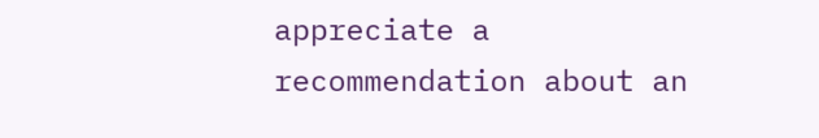appreciate a recommendation about an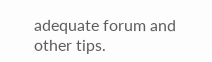adequate forum and other tips.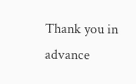Thank you in advance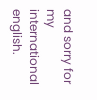and sorry for my international english.